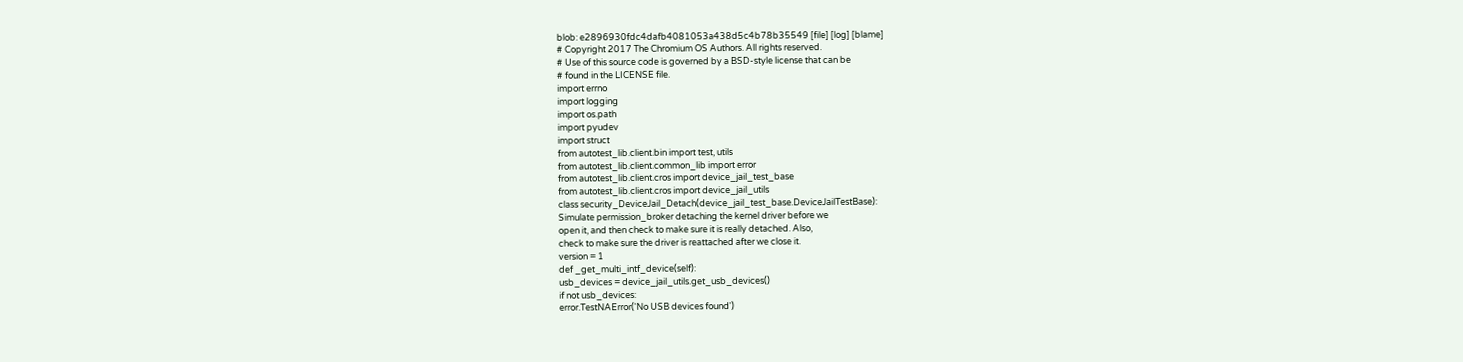blob: e2896930fdc4dafb4081053a438d5c4b78b35549 [file] [log] [blame]
# Copyright 2017 The Chromium OS Authors. All rights reserved.
# Use of this source code is governed by a BSD-style license that can be
# found in the LICENSE file.
import errno
import logging
import os.path
import pyudev
import struct
from autotest_lib.client.bin import test, utils
from autotest_lib.client.common_lib import error
from autotest_lib.client.cros import device_jail_test_base
from autotest_lib.client.cros import device_jail_utils
class security_DeviceJail_Detach(device_jail_test_base.DeviceJailTestBase):
Simulate permission_broker detaching the kernel driver before we
open it, and then check to make sure it is really detached. Also,
check to make sure the driver is reattached after we close it.
version = 1
def _get_multi_intf_device(self):
usb_devices = device_jail_utils.get_usb_devices()
if not usb_devices:
error.TestNAError('No USB devices found')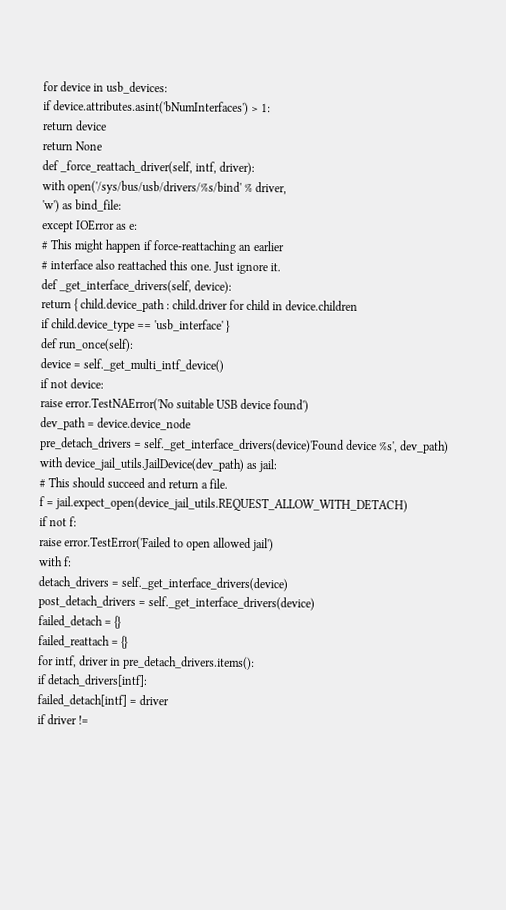for device in usb_devices:
if device.attributes.asint('bNumInterfaces') > 1:
return device
return None
def _force_reattach_driver(self, intf, driver):
with open('/sys/bus/usb/drivers/%s/bind' % driver,
'w') as bind_file:
except IOError as e:
# This might happen if force-reattaching an earlier
# interface also reattached this one. Just ignore it.
def _get_interface_drivers(self, device):
return { child.device_path : child.driver for child in device.children
if child.device_type == 'usb_interface' }
def run_once(self):
device = self._get_multi_intf_device()
if not device:
raise error.TestNAError('No suitable USB device found')
dev_path = device.device_node
pre_detach_drivers = self._get_interface_drivers(device)'Found device %s', dev_path)
with device_jail_utils.JailDevice(dev_path) as jail:
# This should succeed and return a file.
f = jail.expect_open(device_jail_utils.REQUEST_ALLOW_WITH_DETACH)
if not f:
raise error.TestError('Failed to open allowed jail')
with f:
detach_drivers = self._get_interface_drivers(device)
post_detach_drivers = self._get_interface_drivers(device)
failed_detach = {}
failed_reattach = {}
for intf, driver in pre_detach_drivers.items():
if detach_drivers[intf]:
failed_detach[intf] = driver
if driver !=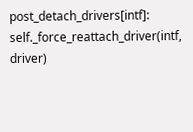post_detach_drivers[intf]:
self._force_reattach_driver(intf, driver)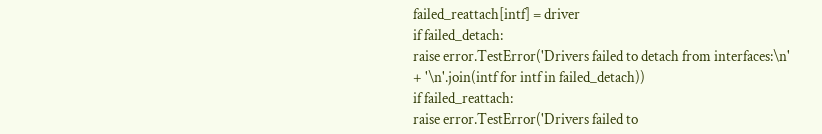failed_reattach[intf] = driver
if failed_detach:
raise error.TestError('Drivers failed to detach from interfaces:\n'
+ '\n'.join(intf for intf in failed_detach))
if failed_reattach:
raise error.TestError('Drivers failed to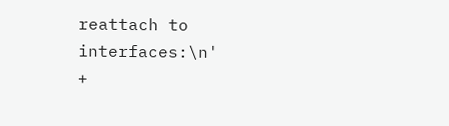reattach to interfaces:\n'
+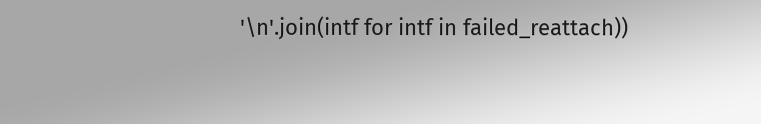'\n'.join(intf for intf in failed_reattach))